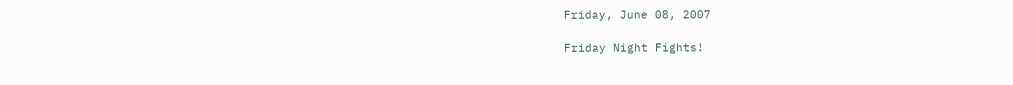Friday, June 08, 2007

Friday Night Fights!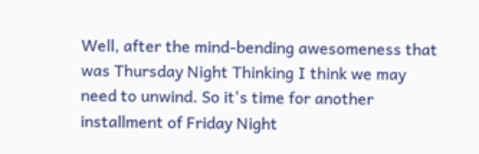Well, after the mind-bending awesomeness that was Thursday Night Thinking I think we may need to unwind. So it's time for another installment of Friday Night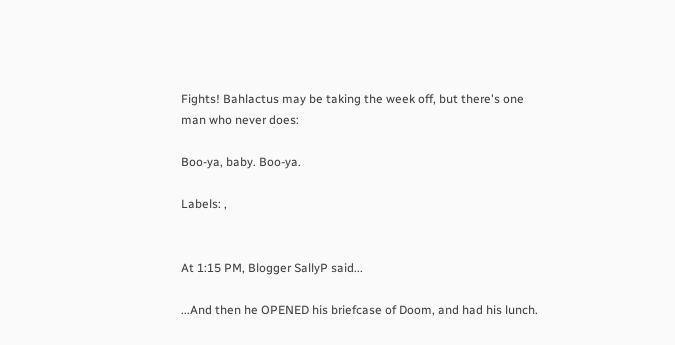Fights! Bahlactus may be taking the week off, but there's one man who never does:

Boo-ya, baby. Boo-ya.

Labels: ,


At 1:15 PM, Blogger SallyP said...

...And then he OPENED his briefcase of Doom, and had his lunch.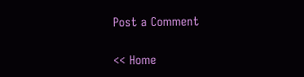Post a Comment

<< Home